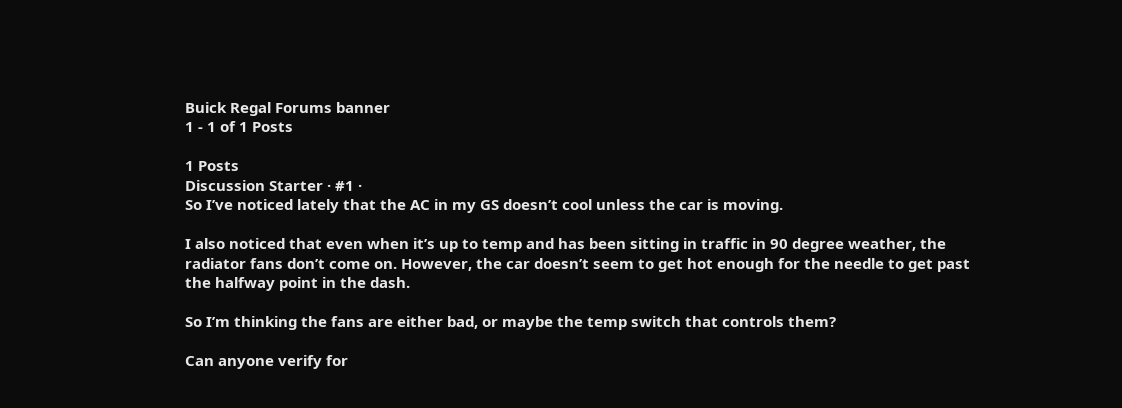Buick Regal Forums banner
1 - 1 of 1 Posts

1 Posts
Discussion Starter · #1 ·
So I’ve noticed lately that the AC in my GS doesn’t cool unless the car is moving.

I also noticed that even when it’s up to temp and has been sitting in traffic in 90 degree weather, the radiator fans don’t come on. However, the car doesn’t seem to get hot enough for the needle to get past the halfway point in the dash.

So I’m thinking the fans are either bad, or maybe the temp switch that controls them?

Can anyone verify for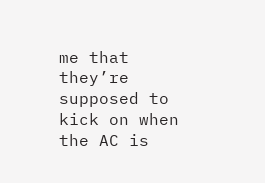me that they’re supposed to kick on when the AC is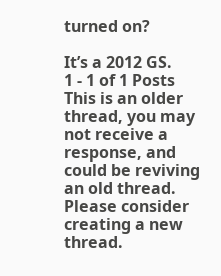turned on?

It’s a 2012 GS.
1 - 1 of 1 Posts
This is an older thread, you may not receive a response, and could be reviving an old thread. Please consider creating a new thread.